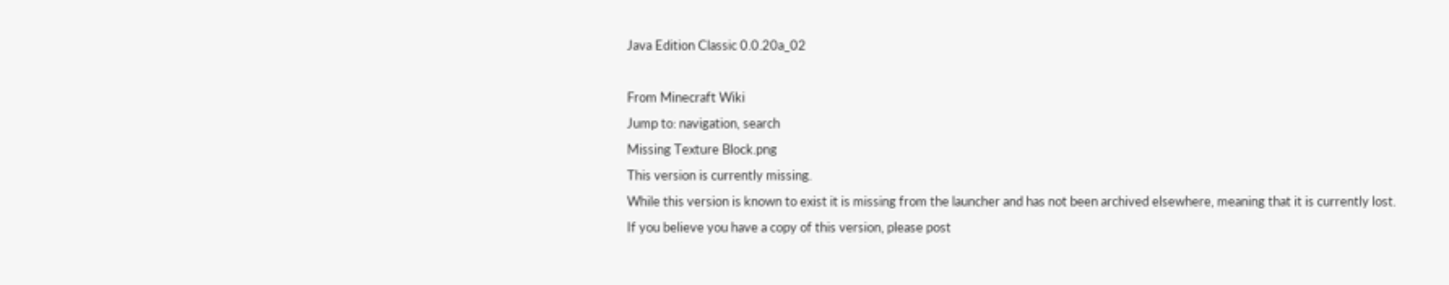Java Edition Classic 0.0.20a_02

From Minecraft Wiki
Jump to: navigation, search
Missing Texture Block.png
This version is currently missing.
While this version is known to exist it is missing from the launcher and has not been archived elsewhere, meaning that it is currently lost.
If you believe you have a copy of this version, please post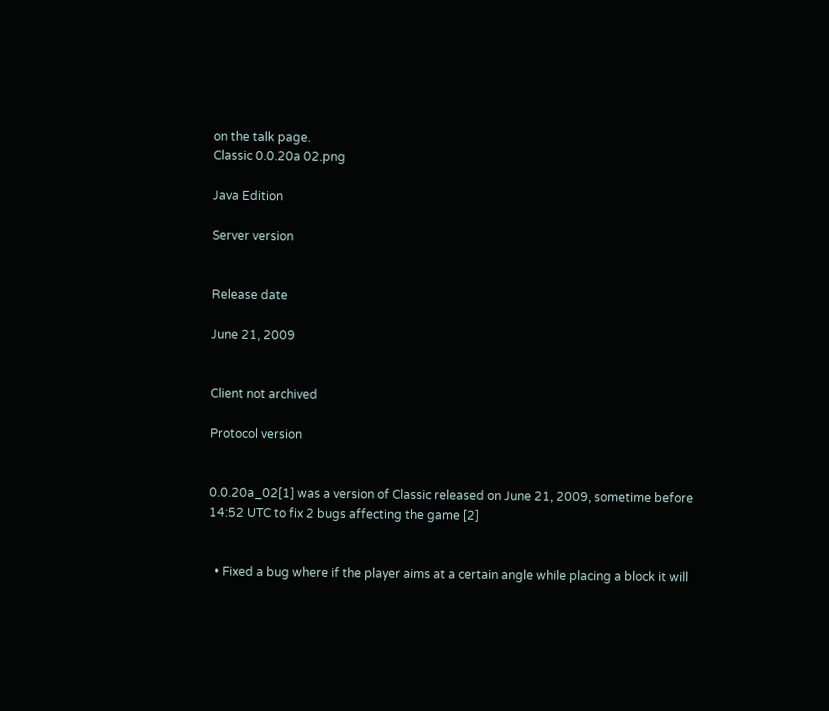on the talk page.
Classic 0.0.20a 02.png

Java Edition

Server version


Release date

June 21, 2009


Client not archived

Protocol version


0.0.20a_02[1] was a version of Classic released on June 21, 2009, sometime before 14:52 UTC to fix 2 bugs affecting the game [2]


  • Fixed a bug where if the player aims at a certain angle while placing a block it will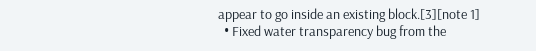appear to go inside an existing block.[3][note 1]
  • Fixed water transparency bug from the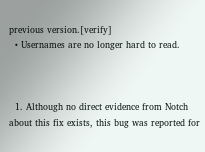previous version.[verify]
  • Usernames are no longer hard to read.



  1. Although no direct evidence from Notch about this fix exists, this bug was reported for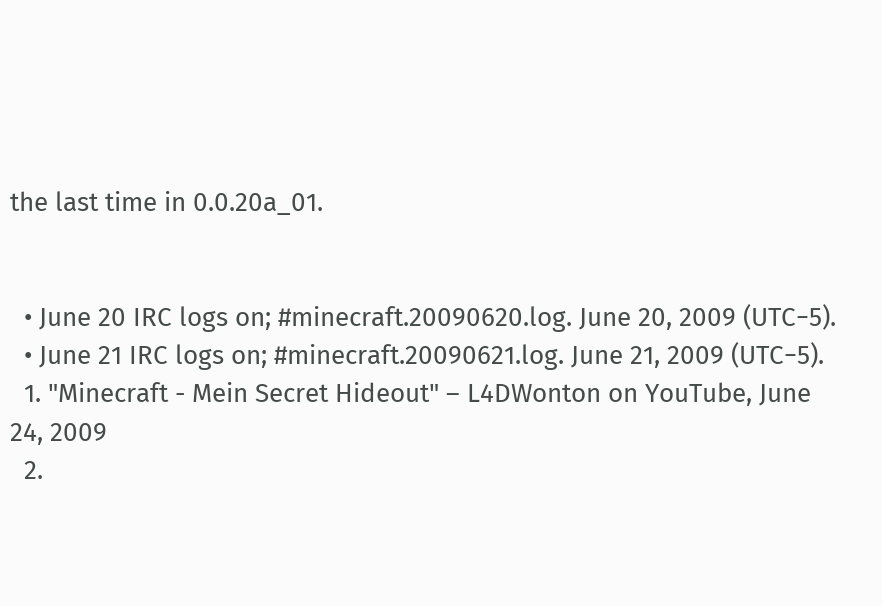the last time in 0.0.20a_01.


  • June 20 IRC logs on; #minecraft.20090620.log. June 20, 2009 (UTC−5).
  • June 21 IRC logs on; #minecraft.20090621.log. June 21, 2009 (UTC−5).
  1. "Minecraft - Mein Secret Hideout" – L4DWonton on YouTube, June 24, 2009
  2.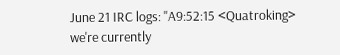June 21 IRC logs: "A9:52:15 <Quatroking> we're currently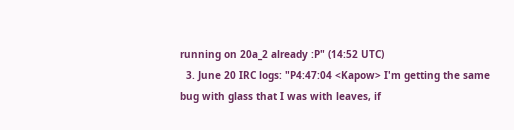running on 20a_2 already :P" (14:52 UTC)
  3. June 20 IRC logs: "P4:47:04 <Kapow> I'm getting the same bug with glass that I was with leaves, if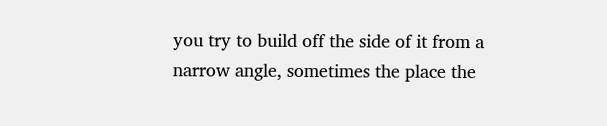you try to build off the side of it from a narrow angle, sometimes the place the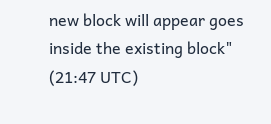new block will appear goes inside the existing block" (21:47 UTC)